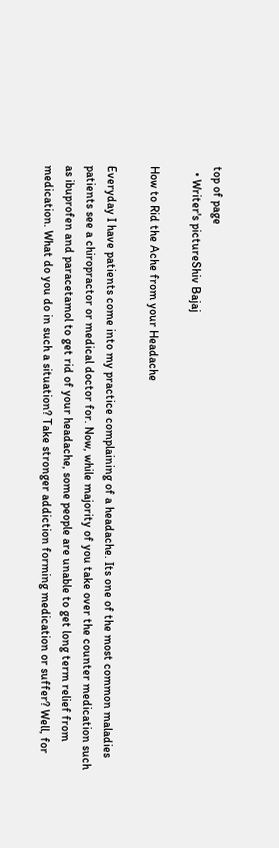top of page
  • Writer's pictureShiv Bajaj

How to Rid the Ache from your Headache

Everyday I have patients come into my practice complaining of a headache. Its one of the most common maladies patients see a chiropractor or medical doctor for. Now, while majority of you take over the counter medication such as ibuprofen and paracetamol to get rid of your headache, some people are unable to get long term relief from medication. What do you do in such a situation? Take stronger addiction forming medication or suffer? Well, for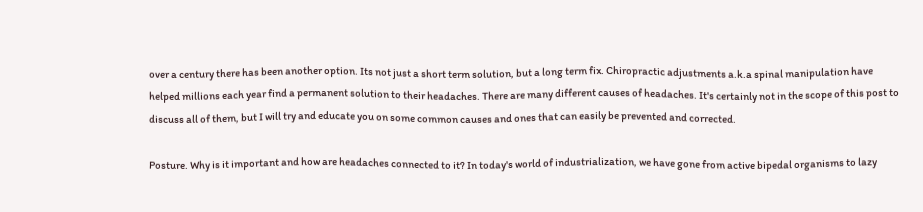over a century there has been another option. Its not just a short term solution, but a long term fix. Chiropractic adjustments a.k.a spinal manipulation have helped millions each year find a permanent solution to their headaches. There are many different causes of headaches. It's certainly not in the scope of this post to discuss all of them, but I will try and educate you on some common causes and ones that can easily be prevented and corrected.

Posture. Why is it important and how are headaches connected to it? In today's world of industrialization, we have gone from active bipedal organisms to lazy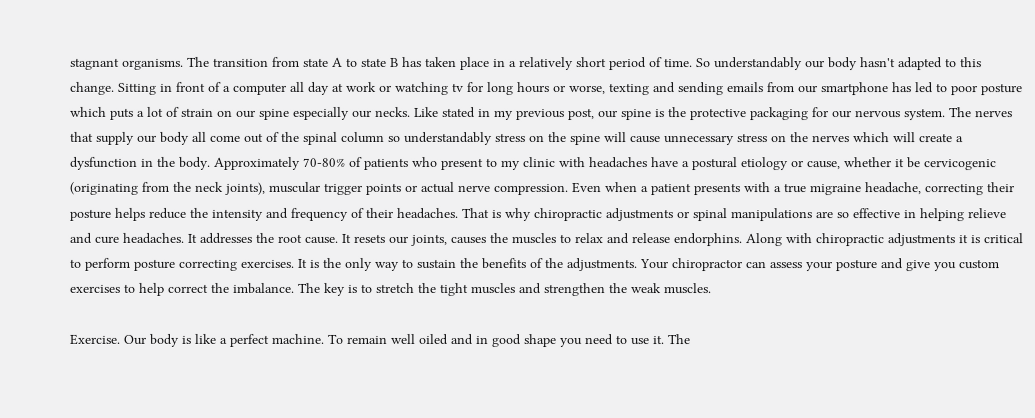stagnant organisms. The transition from state A to state B has taken place in a relatively short period of time. So understandably our body hasn't adapted to this change. Sitting in front of a computer all day at work or watching tv for long hours or worse, texting and sending emails from our smartphone has led to poor posture which puts a lot of strain on our spine especially our necks. Like stated in my previous post, our spine is the protective packaging for our nervous system. The nerves that supply our body all come out of the spinal column so understandably stress on the spine will cause unnecessary stress on the nerves which will create a dysfunction in the body. Approximately 70-80% of patients who present to my clinic with headaches have a postural etiology or cause, whether it be cervicogenic (originating from the neck joints), muscular trigger points or actual nerve compression. Even when a patient presents with a true migraine headache, correcting their posture helps reduce the intensity and frequency of their headaches. That is why chiropractic adjustments or spinal manipulations are so effective in helping relieve and cure headaches. It addresses the root cause. It resets our joints, causes the muscles to relax and release endorphins. Along with chiropractic adjustments it is critical to perform posture correcting exercises. It is the only way to sustain the benefits of the adjustments. Your chiropractor can assess your posture and give you custom exercises to help correct the imbalance. The key is to stretch the tight muscles and strengthen the weak muscles.

Exercise. Our body is like a perfect machine. To remain well oiled and in good shape you need to use it. The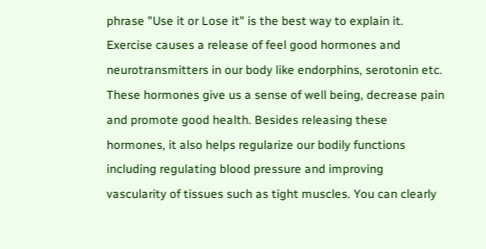phrase "Use it or Lose it" is the best way to explain it. Exercise causes a release of feel good hormones and neurotransmitters in our body like endorphins, serotonin etc. These hormones give us a sense of well being, decrease pain and promote good health. Besides releasing these hormones, it also helps regularize our bodily functions including regulating blood pressure and improving vascularity of tissues such as tight muscles. You can clearly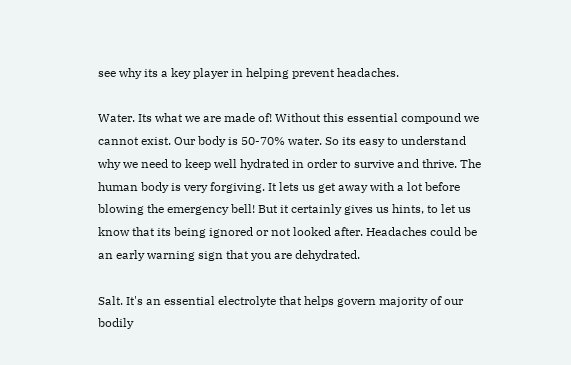see why its a key player in helping prevent headaches.

Water. Its what we are made of! Without this essential compound we cannot exist. Our body is 50-70% water. So its easy to understand why we need to keep well hydrated in order to survive and thrive. The human body is very forgiving. It lets us get away with a lot before blowing the emergency bell! But it certainly gives us hints, to let us know that its being ignored or not looked after. Headaches could be an early warning sign that you are dehydrated.

Salt. It's an essential electrolyte that helps govern majority of our bodily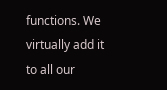functions. We virtually add it to all our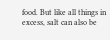food. But like all things in excess, salt can also be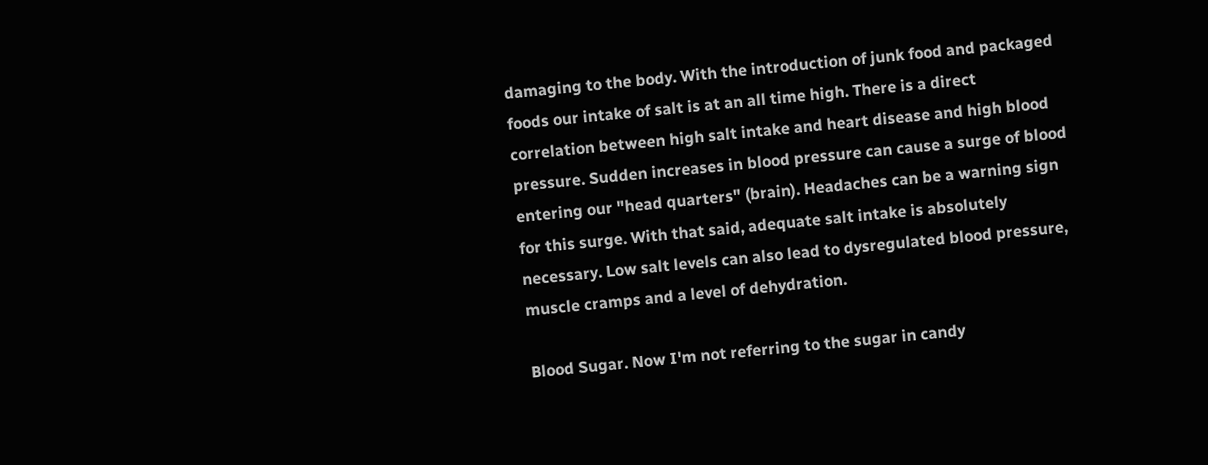damaging to the body. With the introduction of junk food and packaged foods our intake of salt is at an all time high. There is a direct correlation between high salt intake and heart disease and high blood pressure. Sudden increases in blood pressure can cause a surge of blood entering our "head quarters" (brain). Headaches can be a warning sign for this surge. With that said, adequate salt intake is absolutely necessary. Low salt levels can also lead to dysregulated blood pressure, muscle cramps and a level of dehydration.

Blood Sugar. Now I'm not referring to the sugar in candy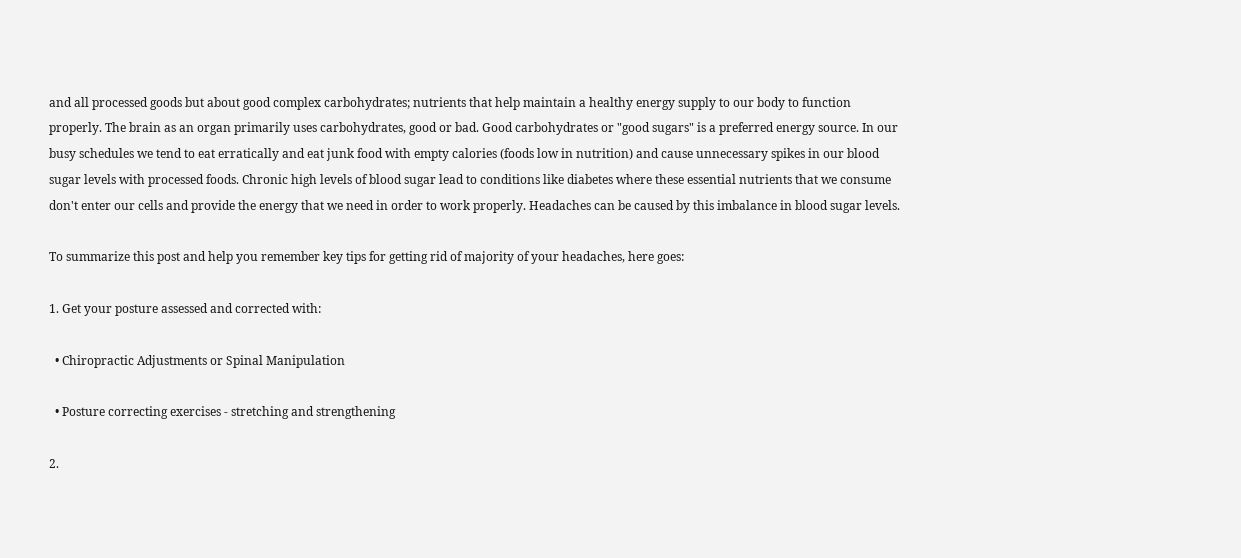and all processed goods but about good complex carbohydrates; nutrients that help maintain a healthy energy supply to our body to function properly. The brain as an organ primarily uses carbohydrates, good or bad. Good carbohydrates or "good sugars" is a preferred energy source. In our busy schedules we tend to eat erratically and eat junk food with empty calories (foods low in nutrition) and cause unnecessary spikes in our blood sugar levels with processed foods. Chronic high levels of blood sugar lead to conditions like diabetes where these essential nutrients that we consume don't enter our cells and provide the energy that we need in order to work properly. Headaches can be caused by this imbalance in blood sugar levels.

To summarize this post and help you remember key tips for getting rid of majority of your headaches, here goes:

1. Get your posture assessed and corrected with:

  • Chiropractic Adjustments or Spinal Manipulation

  • Posture correcting exercises - stretching and strengthening

2.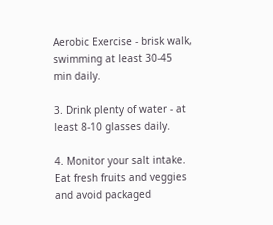Aerobic Exercise - brisk walk, swimming at least 30-45 min daily.

3. Drink plenty of water - at least 8-10 glasses daily.

4. Monitor your salt intake. Eat fresh fruits and veggies and avoid packaged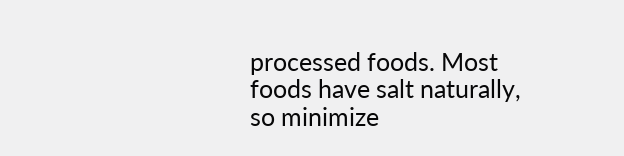processed foods. Most foods have salt naturally, so minimize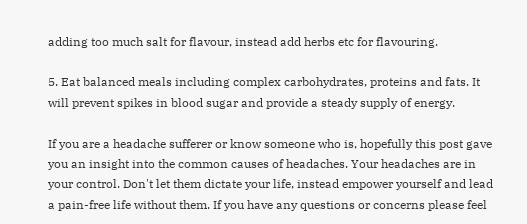adding too much salt for flavour, instead add herbs etc for flavouring.

5. Eat balanced meals including complex carbohydrates, proteins and fats. It will prevent spikes in blood sugar and provide a steady supply of energy.

If you are a headache sufferer or know someone who is, hopefully this post gave you an insight into the common causes of headaches. Your headaches are in your control. Don't let them dictate your life, instead empower yourself and lead a pain-free life without them. If you have any questions or concerns please feel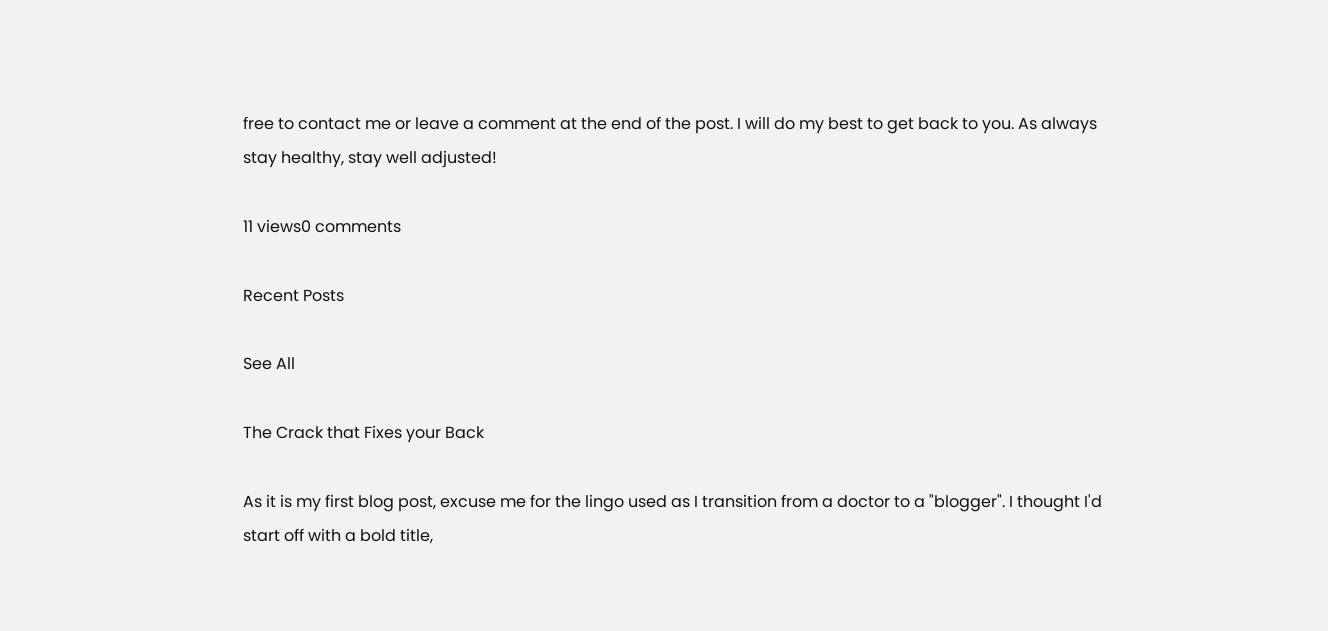free to contact me or leave a comment at the end of the post. I will do my best to get back to you. As always stay healthy, stay well adjusted!

11 views0 comments

Recent Posts

See All

The Crack that Fixes your Back

As it is my first blog post, excuse me for the lingo used as I transition from a doctor to a "blogger". I thought I'd start off with a bold title,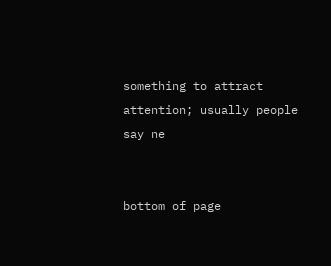something to attract attention; usually people say ne


bottom of page